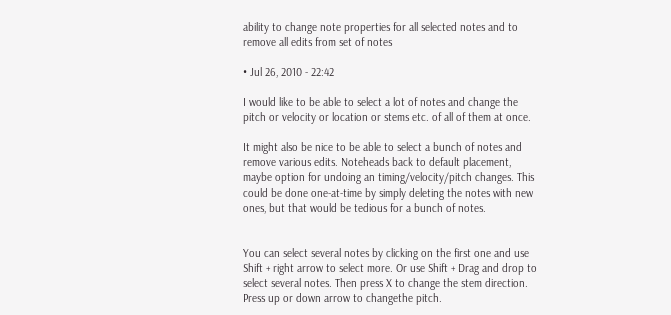ability to change note properties for all selected notes and to remove all edits from set of notes

• Jul 26, 2010 - 22:42

I would like to be able to select a lot of notes and change the pitch or velocity or location or stems etc. of all of them at once.

It might also be nice to be able to select a bunch of notes and remove various edits. Noteheads back to default placement, maybe option for undoing an timing/velocity/pitch changes. This could be done one-at-time by simply deleting the notes with new ones, but that would be tedious for a bunch of notes.


You can select several notes by clicking on the first one and use Shift + right arrow to select more. Or use Shift + Drag and drop to select several notes. Then press X to change the stem direction. Press up or down arrow to changethe pitch.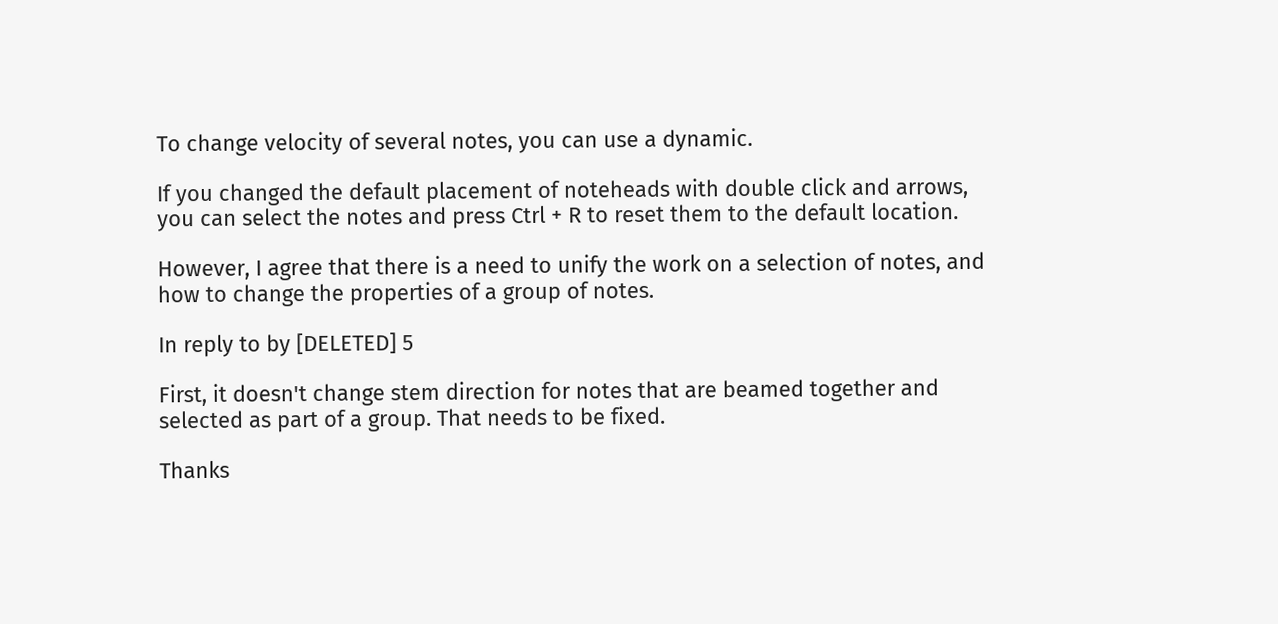To change velocity of several notes, you can use a dynamic.

If you changed the default placement of noteheads with double click and arrows, you can select the notes and press Ctrl + R to reset them to the default location.

However, I agree that there is a need to unify the work on a selection of notes, and how to change the properties of a group of notes.

In reply to by [DELETED] 5

First, it doesn't change stem direction for notes that are beamed together and selected as part of a group. That needs to be fixed.

Thanks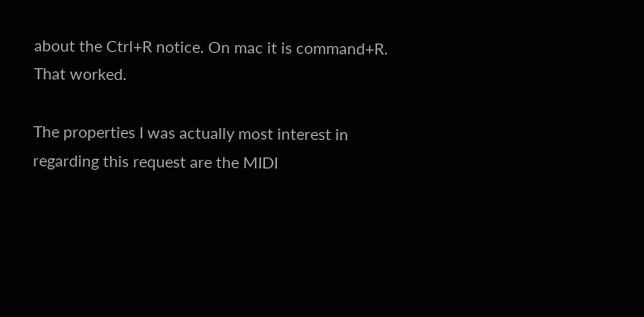about the Ctrl+R notice. On mac it is command+R. That worked.

The properties I was actually most interest in regarding this request are the MIDI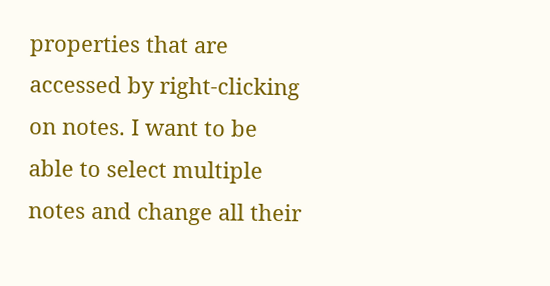properties that are accessed by right-clicking on notes. I want to be able to select multiple notes and change all their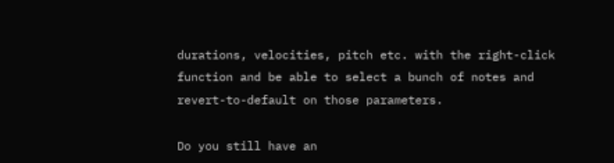durations, velocities, pitch etc. with the right-click function and be able to select a bunch of notes and revert-to-default on those parameters.

Do you still have an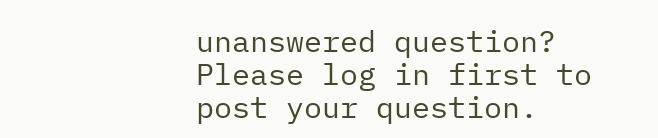unanswered question? Please log in first to post your question.